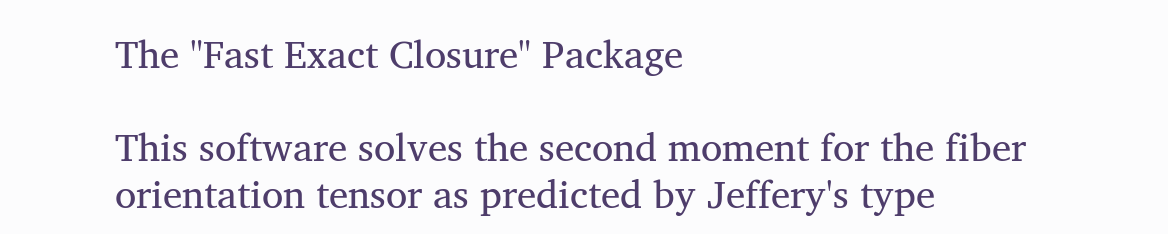The "Fast Exact Closure" Package

This software solves the second moment for the fiber orientation tensor as predicted by Jeffery's type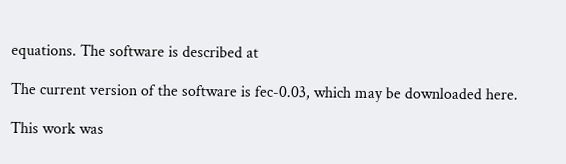equations. The software is described at

The current version of the software is fec-0.03, which may be downloaded here.

This work was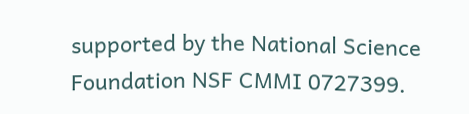supported by the National Science Foundation NSF CMMI 0727399.